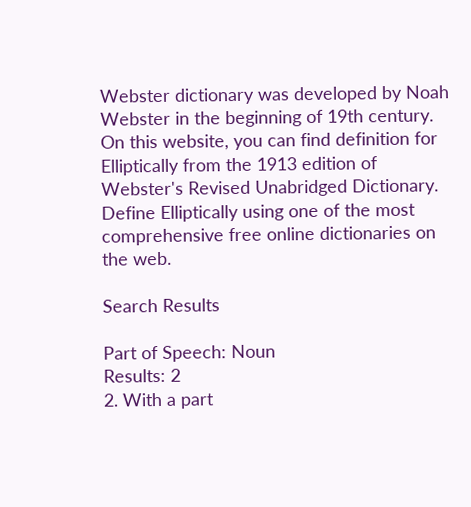Webster dictionary was developed by Noah Webster in the beginning of 19th century. On this website, you can find definition for Elliptically from the 1913 edition of Webster's Revised Unabridged Dictionary. Define Elliptically using one of the most comprehensive free online dictionaries on the web.

Search Results

Part of Speech: Noun
Results: 2
2. With a part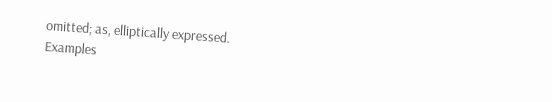omitted; as, elliptically expressed.
Examples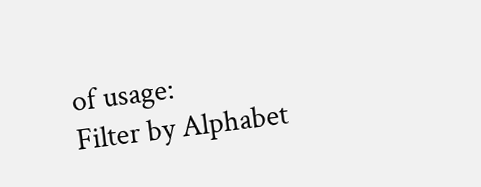of usage:
Filter by Alphabet